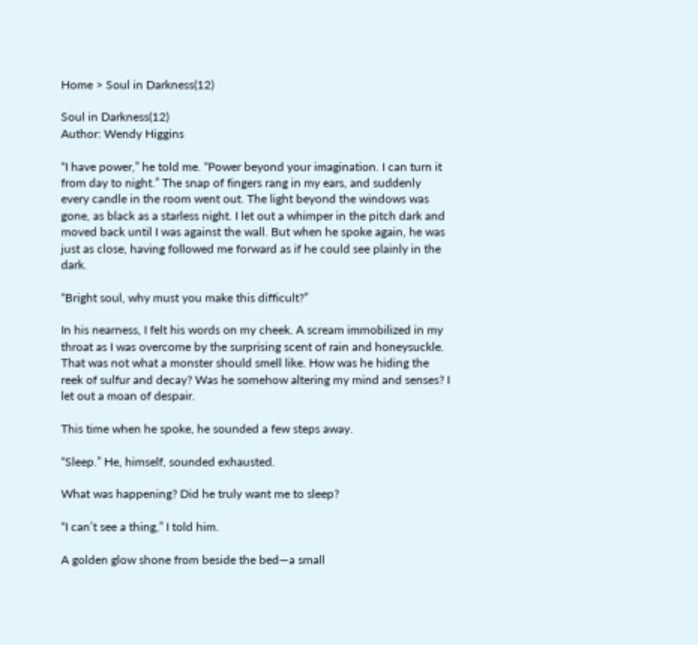Home > Soul in Darkness(12)

Soul in Darkness(12)
Author: Wendy Higgins

“I have power,” he told me. “Power beyond your imagination. I can turn it from day to night.” The snap of fingers rang in my ears, and suddenly every candle in the room went out. The light beyond the windows was gone, as black as a starless night. I let out a whimper in the pitch dark and moved back until I was against the wall. But when he spoke again, he was just as close, having followed me forward as if he could see plainly in the dark.

“Bright soul, why must you make this difficult?”

In his nearness, I felt his words on my cheek. A scream immobilized in my throat as I was overcome by the surprising scent of rain and honeysuckle. That was not what a monster should smell like. How was he hiding the reek of sulfur and decay? Was he somehow altering my mind and senses? I let out a moan of despair.

This time when he spoke, he sounded a few steps away.

“Sleep.” He, himself, sounded exhausted.

What was happening? Did he truly want me to sleep?

“I can’t see a thing,” I told him.

A golden glow shone from beside the bed—a small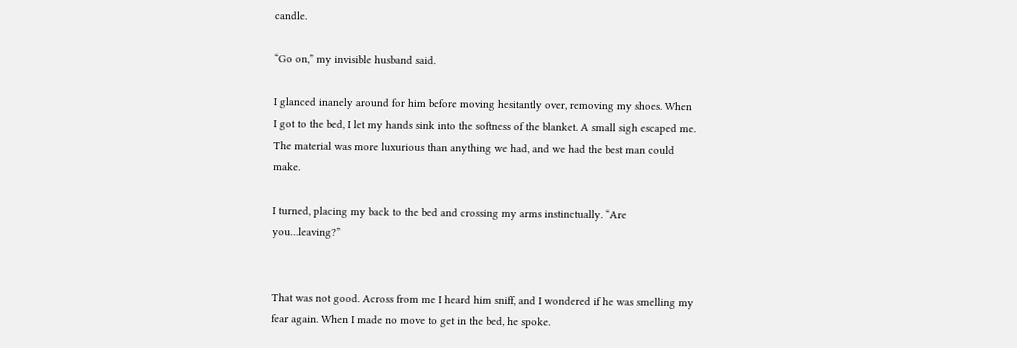candle.

“Go on,” my invisible husband said.

I glanced inanely around for him before moving hesitantly over, removing my shoes. When I got to the bed, I let my hands sink into the softness of the blanket. A small sigh escaped me. The material was more luxurious than anything we had, and we had the best man could make.

I turned, placing my back to the bed and crossing my arms instinctually. “Are you…leaving?”


That was not good. Across from me I heard him sniff, and I wondered if he was smelling my fear again. When I made no move to get in the bed, he spoke.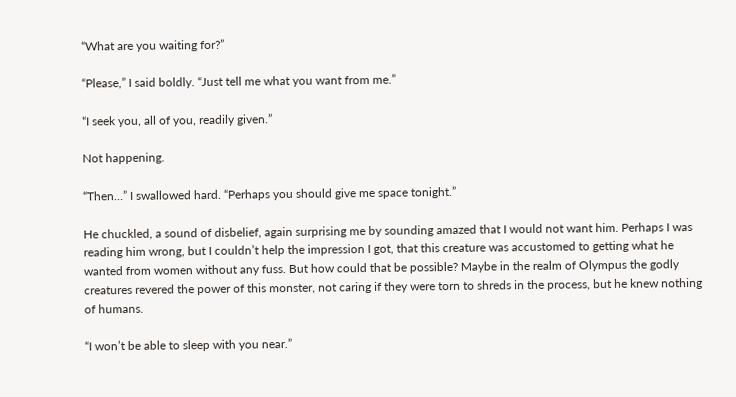“What are you waiting for?”

“Please,” I said boldly. “Just tell me what you want from me.”

“I seek you, all of you, readily given.”

Not happening.

“Then…” I swallowed hard. “Perhaps you should give me space tonight.”

He chuckled, a sound of disbelief, again surprising me by sounding amazed that I would not want him. Perhaps I was reading him wrong, but I couldn’t help the impression I got, that this creature was accustomed to getting what he wanted from women without any fuss. But how could that be possible? Maybe in the realm of Olympus the godly creatures revered the power of this monster, not caring if they were torn to shreds in the process, but he knew nothing of humans.

“I won’t be able to sleep with you near.”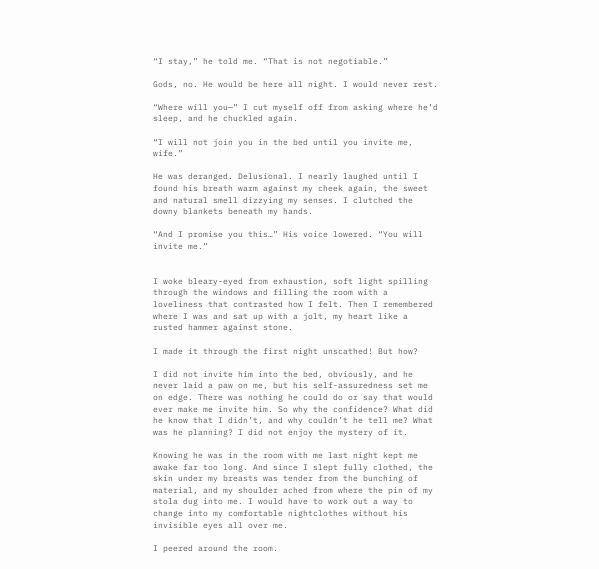“I stay,” he told me. “That is not negotiable.”

Gods, no. He would be here all night. I would never rest.

“Where will you—” I cut myself off from asking where he’d sleep, and he chuckled again.

“I will not join you in the bed until you invite me, wife.”

He was deranged. Delusional. I nearly laughed until I found his breath warm against my cheek again, the sweet and natural smell dizzying my senses. I clutched the downy blankets beneath my hands.

“And I promise you this…” His voice lowered. “You will invite me.”


I woke bleary-eyed from exhaustion, soft light spilling through the windows and filling the room with a loveliness that contrasted how I felt. Then I remembered where I was and sat up with a jolt, my heart like a rusted hammer against stone.

I made it through the first night unscathed! But how?

I did not invite him into the bed, obviously, and he never laid a paw on me, but his self-assuredness set me on edge. There was nothing he could do or say that would ever make me invite him. So why the confidence? What did he know that I didn’t, and why couldn’t he tell me? What was he planning? I did not enjoy the mystery of it.

Knowing he was in the room with me last night kept me awake far too long. And since I slept fully clothed, the skin under my breasts was tender from the bunching of material, and my shoulder ached from where the pin of my stola dug into me. I would have to work out a way to change into my comfortable nightclothes without his invisible eyes all over me.

I peered around the room.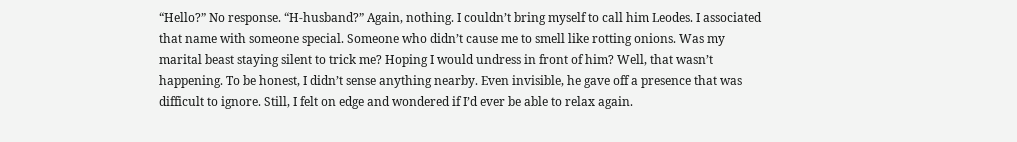“Hello?” No response. “H-husband?” Again, nothing. I couldn’t bring myself to call him Leodes. I associated that name with someone special. Someone who didn’t cause me to smell like rotting onions. Was my marital beast staying silent to trick me? Hoping I would undress in front of him? Well, that wasn’t happening. To be honest, I didn’t sense anything nearby. Even invisible, he gave off a presence that was difficult to ignore. Still, I felt on edge and wondered if I’d ever be able to relax again.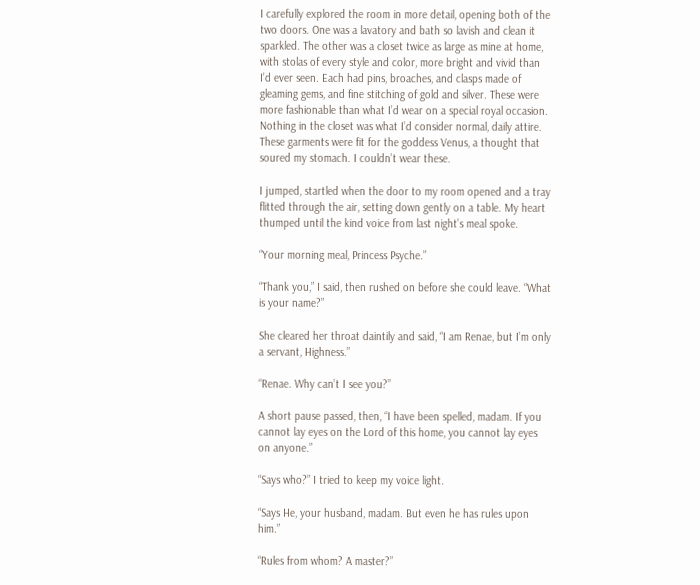I carefully explored the room in more detail, opening both of the two doors. One was a lavatory and bath so lavish and clean it sparkled. The other was a closet twice as large as mine at home, with stolas of every style and color, more bright and vivid than I’d ever seen. Each had pins, broaches, and clasps made of gleaming gems, and fine stitching of gold and silver. These were more fashionable than what I’d wear on a special royal occasion. Nothing in the closet was what I’d consider normal, daily attire. These garments were fit for the goddess Venus, a thought that soured my stomach. I couldn’t wear these.

I jumped, startled when the door to my room opened and a tray flitted through the air, setting down gently on a table. My heart thumped until the kind voice from last night’s meal spoke.

“Your morning meal, Princess Psyche.”

“Thank you,” I said, then rushed on before she could leave. “What is your name?”

She cleared her throat daintily and said, “I am Renae, but I’m only a servant, Highness.”

“Renae. Why can’t I see you?”

A short pause passed, then, “I have been spelled, madam. If you cannot lay eyes on the Lord of this home, you cannot lay eyes on anyone.”

“Says who?” I tried to keep my voice light.

“Says He, your husband, madam. But even he has rules upon him.”

“Rules from whom? A master?”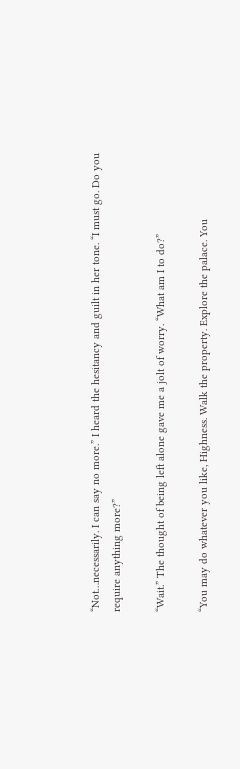“Not…necessarily. I can say no more.” I heard the hesitancy and guilt in her tone. “I must go. Do you require anything more?”

“Wait.” The thought of being left alone gave me a jolt of worry. “What am I to do?”

“You may do whatever you like, Highness. Walk the property. Explore the palace. You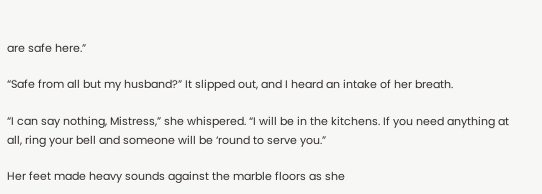are safe here.”

“Safe from all but my husband?” It slipped out, and I heard an intake of her breath.

“I can say nothing, Mistress,” she whispered. “I will be in the kitchens. If you need anything at all, ring your bell and someone will be ‘round to serve you.”

Her feet made heavy sounds against the marble floors as she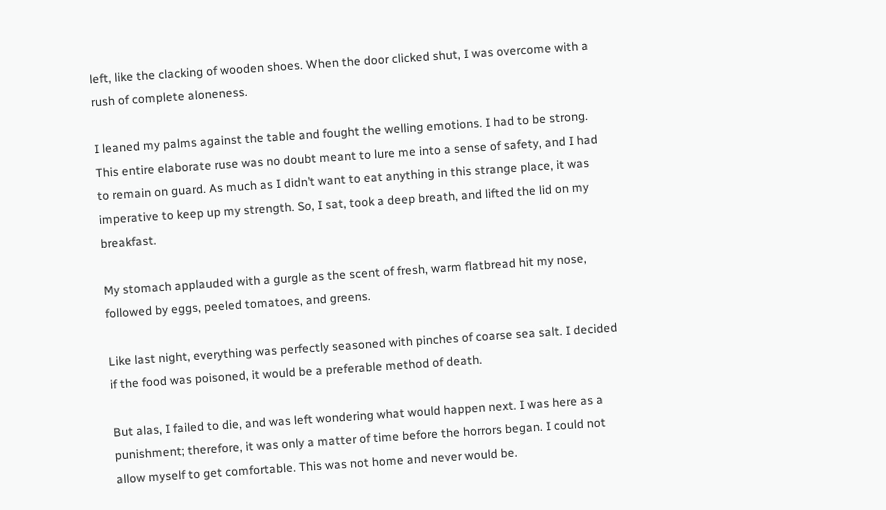left, like the clacking of wooden shoes. When the door clicked shut, I was overcome with a rush of complete aloneness.

I leaned my palms against the table and fought the welling emotions. I had to be strong. This entire elaborate ruse was no doubt meant to lure me into a sense of safety, and I had to remain on guard. As much as I didn’t want to eat anything in this strange place, it was imperative to keep up my strength. So, I sat, took a deep breath, and lifted the lid on my breakfast.

My stomach applauded with a gurgle as the scent of fresh, warm flatbread hit my nose, followed by eggs, peeled tomatoes, and greens.

Like last night, everything was perfectly seasoned with pinches of coarse sea salt. I decided if the food was poisoned, it would be a preferable method of death.

But alas, I failed to die, and was left wondering what would happen next. I was here as a punishment; therefore, it was only a matter of time before the horrors began. I could not allow myself to get comfortable. This was not home and never would be.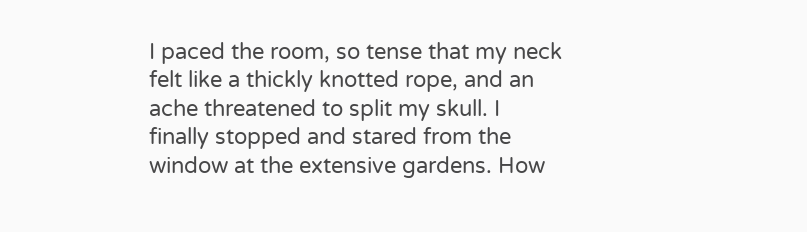I paced the room, so tense that my neck felt like a thickly knotted rope, and an ache threatened to split my skull. I finally stopped and stared from the window at the extensive gardens. How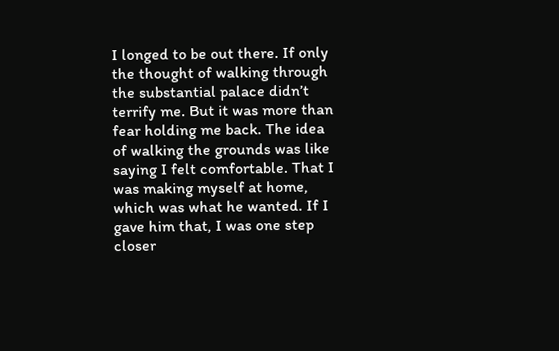I longed to be out there. If only the thought of walking through the substantial palace didn’t terrify me. But it was more than fear holding me back. The idea of walking the grounds was like saying I felt comfortable. That I was making myself at home, which was what he wanted. If I gave him that, I was one step closer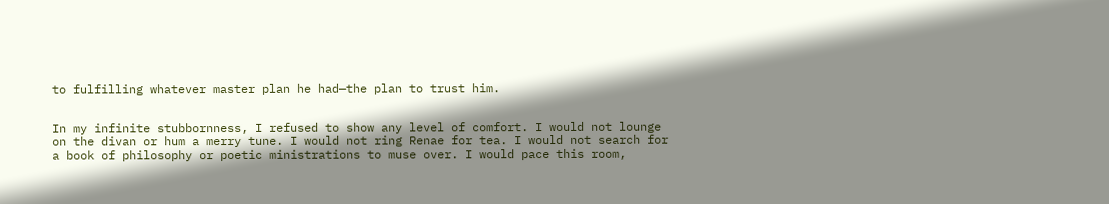to fulfilling whatever master plan he had—the plan to trust him.


In my infinite stubbornness, I refused to show any level of comfort. I would not lounge on the divan or hum a merry tune. I would not ring Renae for tea. I would not search for a book of philosophy or poetic ministrations to muse over. I would pace this room,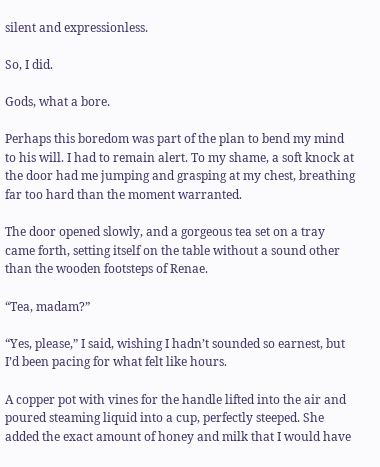silent and expressionless.

So, I did.

Gods, what a bore.

Perhaps this boredom was part of the plan to bend my mind to his will. I had to remain alert. To my shame, a soft knock at the door had me jumping and grasping at my chest, breathing far too hard than the moment warranted.

The door opened slowly, and a gorgeous tea set on a tray came forth, setting itself on the table without a sound other than the wooden footsteps of Renae.

“Tea, madam?”

“Yes, please,” I said, wishing I hadn’t sounded so earnest, but I’d been pacing for what felt like hours.

A copper pot with vines for the handle lifted into the air and poured steaming liquid into a cup, perfectly steeped. She added the exact amount of honey and milk that I would have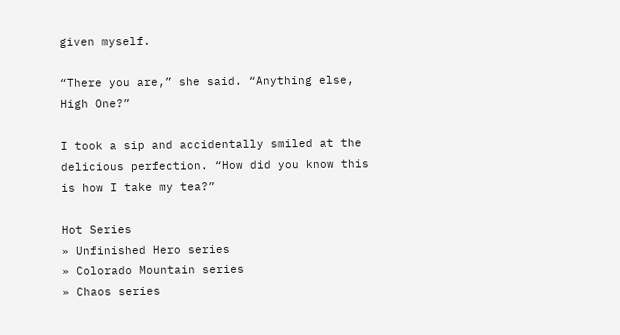given myself.

“There you are,” she said. “Anything else, High One?”

I took a sip and accidentally smiled at the delicious perfection. “How did you know this is how I take my tea?”

Hot Series
» Unfinished Hero series
» Colorado Mountain series
» Chaos series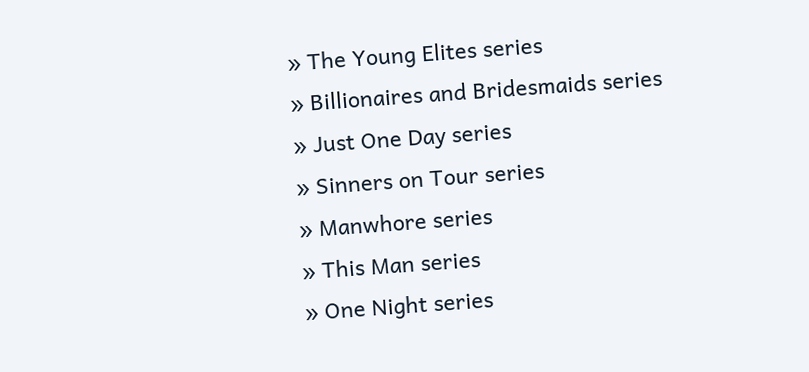» The Young Elites series
» Billionaires and Bridesmaids series
» Just One Day series
» Sinners on Tour series
» Manwhore series
» This Man series
» One Night series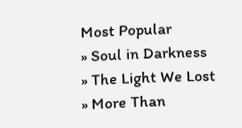Most Popular
» Soul in Darkness
» The Light We Lost
» More Than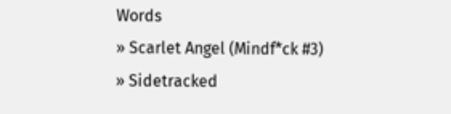Words
» Scarlet Angel (Mindf*ck #3)
» Sidetracked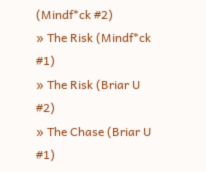(Mindf*ck #2)
» The Risk (Mindf*ck #1)
» The Risk (Briar U #2)
» The Chase (Briar U #1)